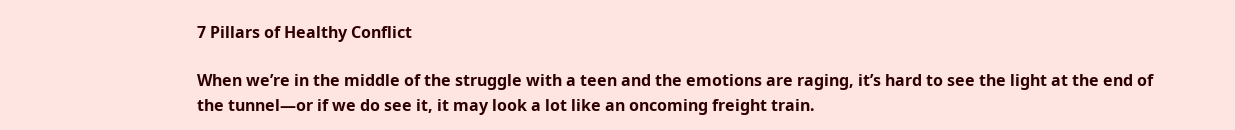7 Pillars of Healthy Conflict

When we’re in the middle of the struggle with a teen and the emotions are raging, it’s hard to see the light at the end of the tunnel—or if we do see it, it may look a lot like an oncoming freight train.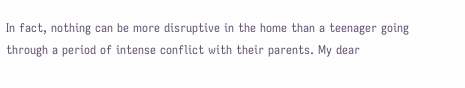In fact, nothing can be more disruptive in the home than a teenager going through a period of intense conflict with their parents. My dear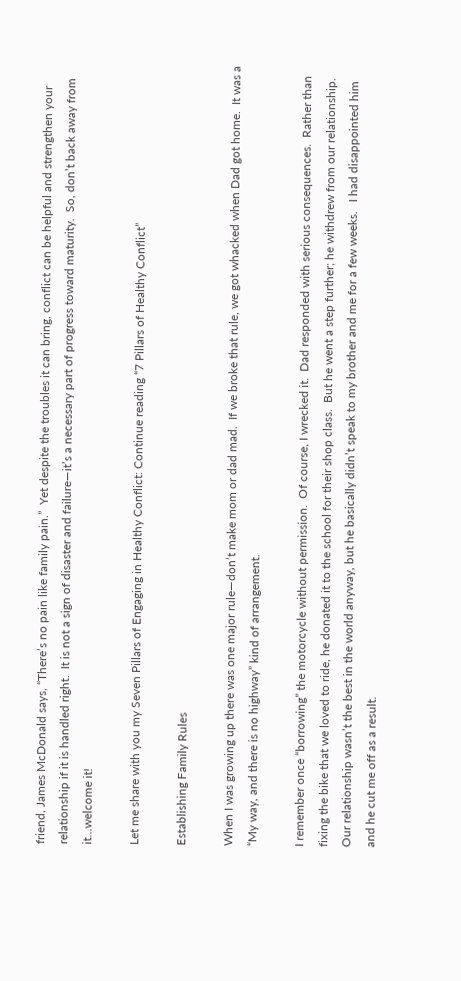friend, James McDonald says, “There’s no pain like family pain.”  Yet despite the troubles it can bring, conflict can be helpful and strengthen your relationship if it is handled right.  It is not a sign of disaster and failure—it’s a necessary part of progress toward maturity.  So, don’t back away from it…welcome it!

Let me share with you my Seven Pillars of Engaging in Healthy Conflict: Continue reading “7 Pillars of Healthy Conflict”

Establishing Family Rules

When I was growing up there was one major rule—don’t make mom or dad mad.  If we broke that rule, we got whacked when Dad got home.  It was a “My way, and there is no highway” kind of arrangement.

I remember once “borrowing” the motorcycle without permission.  Of course, I wrecked it.  Dad responded with serious consequences.  Rather than fixing the bike that we loved to ride, he donated it to the school for their shop class.  But he went a step further; he withdrew from our relationship.  Our relationship wasn’t the best in the world anyway, but he basically didn’t speak to my brother and me for a few weeks.   I had disappointed him and he cut me off as a result.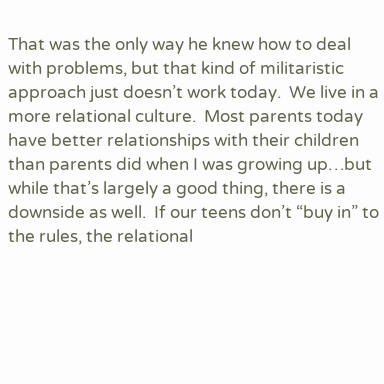That was the only way he knew how to deal with problems, but that kind of militaristic approach just doesn’t work today.  We live in a more relational culture.  Most parents today have better relationships with their children than parents did when I was growing up…but while that’s largely a good thing, there is a downside as well.  If our teens don’t “buy in” to the rules, the relational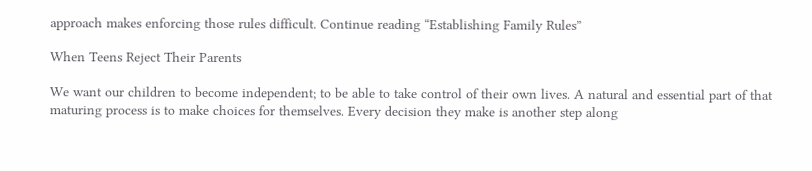approach makes enforcing those rules difficult. Continue reading “Establishing Family Rules”

When Teens Reject Their Parents

We want our children to become independent; to be able to take control of their own lives. A natural and essential part of that maturing process is to make choices for themselves. Every decision they make is another step along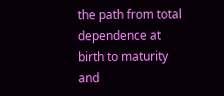the path from total dependence at birth to maturity and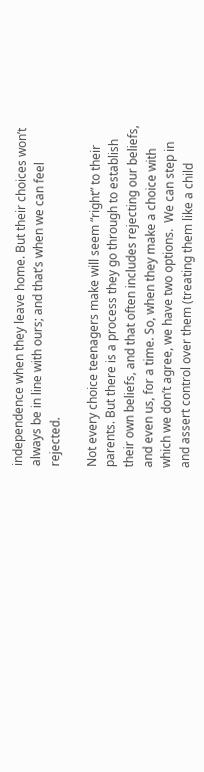independence when they leave home. But their choices won’t always be in line with ours; and that’s when we can feel rejected.

Not every choice teenagers make will seem “right” to their parents. But there is a process they go through to establish their own beliefs, and that often includes rejecting our beliefs, and even us, for a time. So, when they make a choice with which we don’t agree, we have two options.  We can step in and assert control over them (treating them like a child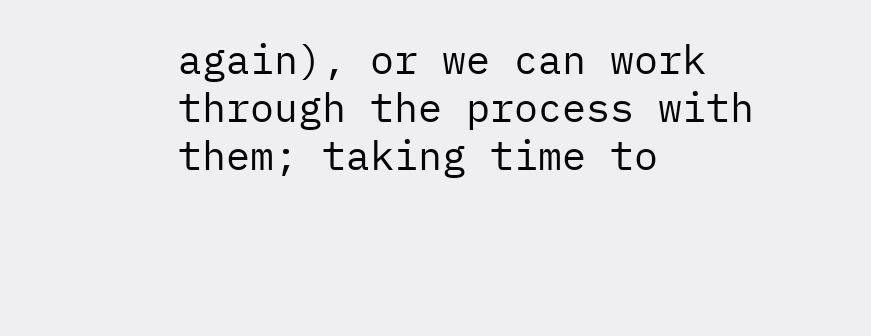again), or we can work through the process with them; taking time to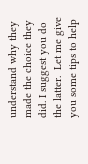understand why they made the choice they did. I suggest you do the latter.  Let me give you some tips to help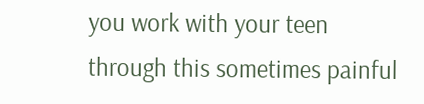you work with your teen through this sometimes painful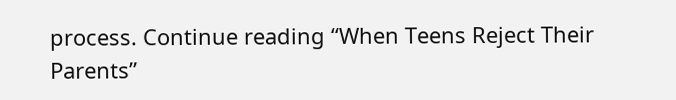process. Continue reading “When Teens Reject Their Parents”